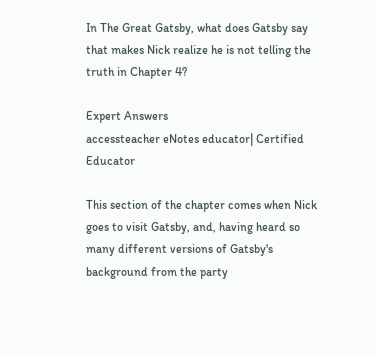In The Great Gatsby, what does Gatsby say that makes Nick realize he is not telling the truth in Chapter 4?

Expert Answers
accessteacher eNotes educator| Certified Educator

This section of the chapter comes when Nick goes to visit Gatsby, and, having heard so many different versions of Gatsby's background from the party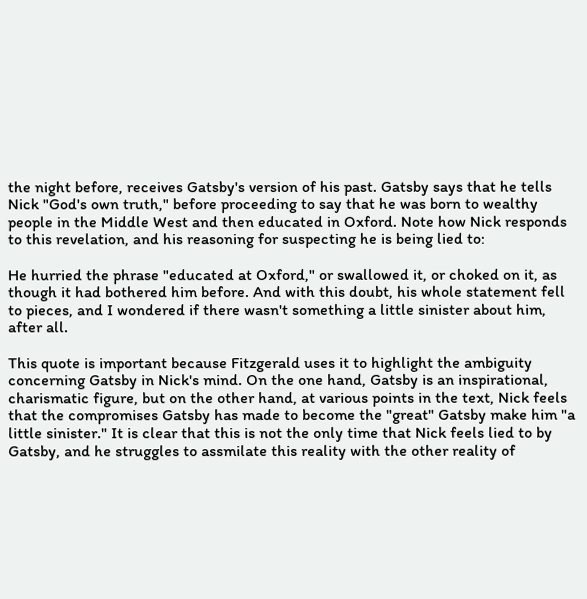the night before, receives Gatsby's version of his past. Gatsby says that he tells Nick "God's own truth," before proceeding to say that he was born to wealthy people in the Middle West and then educated in Oxford. Note how Nick responds to this revelation, and his reasoning for suspecting he is being lied to:

He hurried the phrase "educated at Oxford," or swallowed it, or choked on it, as though it had bothered him before. And with this doubt, his whole statement fell to pieces, and I wondered if there wasn't something a little sinister about him, after all.

This quote is important because Fitzgerald uses it to highlight the ambiguity concerning Gatsby in Nick's mind. On the one hand, Gatsby is an inspirational, charismatic figure, but on the other hand, at various points in the text, Nick feels that the compromises Gatsby has made to become the "great" Gatsby make him "a little sinister." It is clear that this is not the only time that Nick feels lied to by Gatsby, and he struggles to assmilate this reality with the other reality of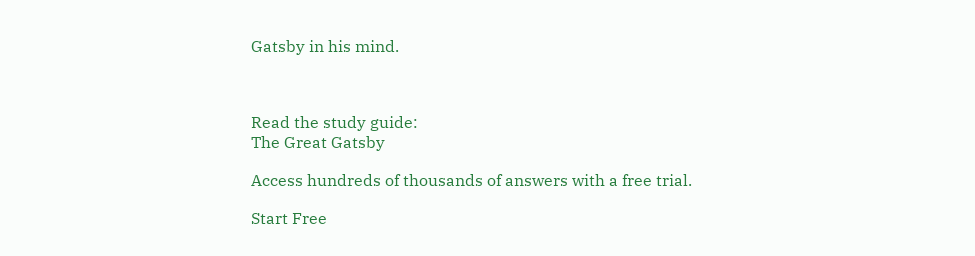Gatsby in his mind.



Read the study guide:
The Great Gatsby

Access hundreds of thousands of answers with a free trial.

Start Free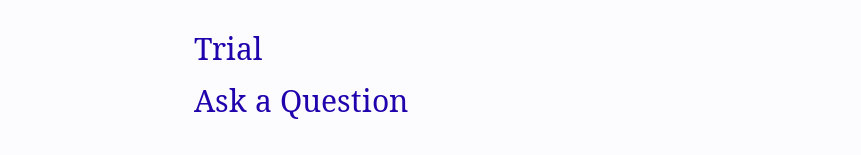Trial
Ask a Question